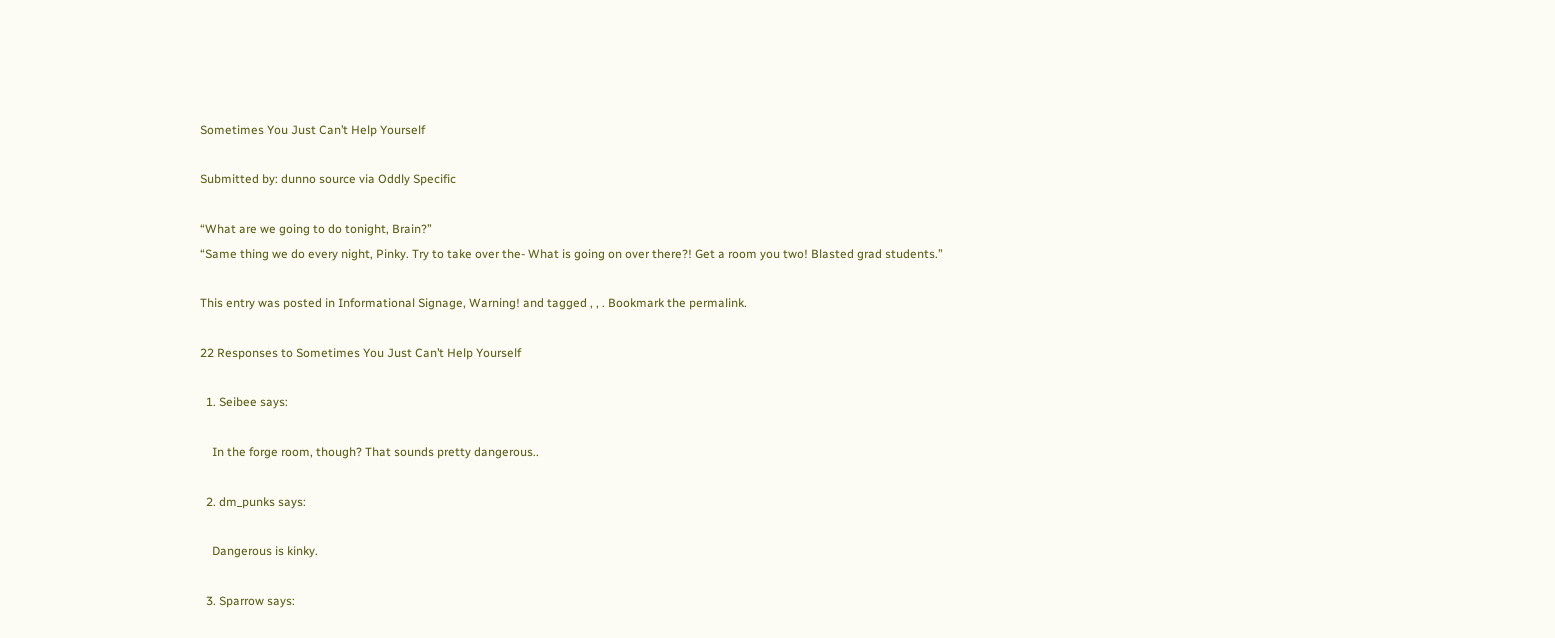Sometimes You Just Can’t Help Yourself

Submitted by: dunno source via Oddly Specific

“What are we going to do tonight, Brain?”
“Same thing we do every night, Pinky. Try to take over the- What is going on over there?! Get a room you two! Blasted grad students.”

This entry was posted in Informational Signage, Warning! and tagged , , . Bookmark the permalink.

22 Responses to Sometimes You Just Can’t Help Yourself

  1. Seibee says:

    In the forge room, though? That sounds pretty dangerous..

  2. dm_punks says:

    Dangerous is kinky.

  3. Sparrow says: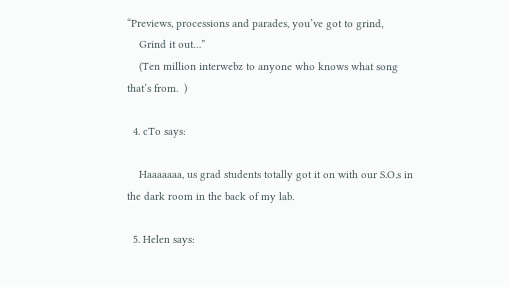“Previews, processions and parades, you’ve got to grind,
    Grind it out…”
    (Ten million interwebz to anyone who knows what song that’s from.  )

  4. cTo says:

    Haaaaaaa, us grad students totally got it on with our S.O.s in the dark room in the back of my lab.

  5. Helen says: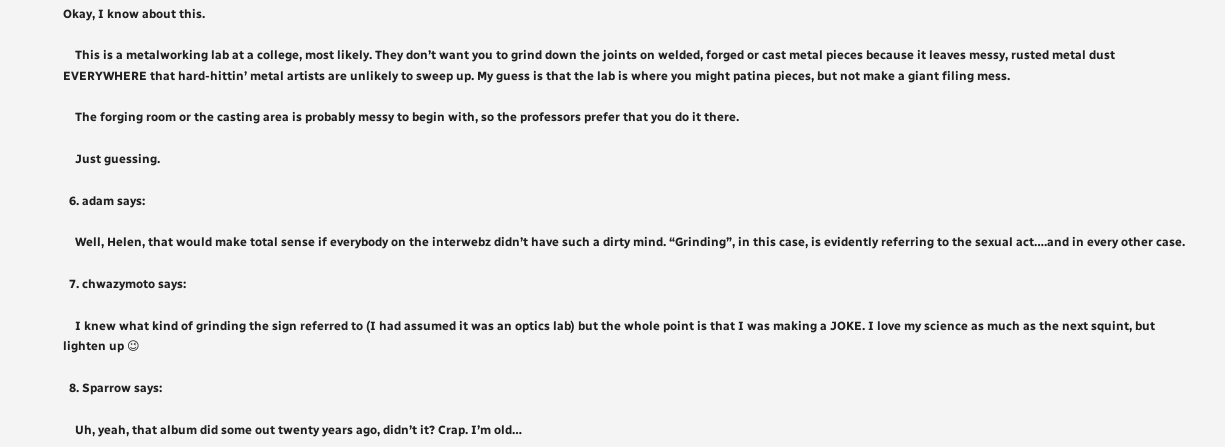Okay, I know about this.

    This is a metalworking lab at a college, most likely. They don’t want you to grind down the joints on welded, forged or cast metal pieces because it leaves messy, rusted metal dust EVERYWHERE that hard-hittin’ metal artists are unlikely to sweep up. My guess is that the lab is where you might patina pieces, but not make a giant filing mess.

    The forging room or the casting area is probably messy to begin with, so the professors prefer that you do it there.

    Just guessing.

  6. adam says:

    Well, Helen, that would make total sense if everybody on the interwebz didn’t have such a dirty mind. “Grinding”, in this case, is evidently referring to the sexual act….and in every other case.

  7. chwazymoto says:

    I knew what kind of grinding the sign referred to (I had assumed it was an optics lab) but the whole point is that I was making a JOKE. I love my science as much as the next squint, but lighten up 😉

  8. Sparrow says:

    Uh, yeah, that album did some out twenty years ago, didn’t it? Crap. I’m old…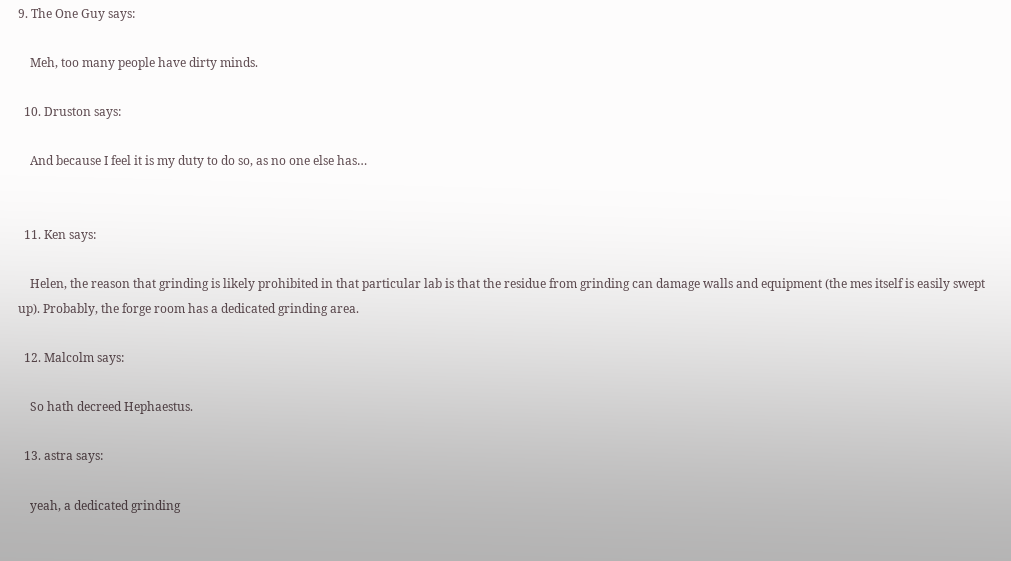9. The One Guy says:

    Meh, too many people have dirty minds.

  10. Druston says:

    And because I feel it is my duty to do so, as no one else has…


  11. Ken says:

    Helen, the reason that grinding is likely prohibited in that particular lab is that the residue from grinding can damage walls and equipment (the mes itself is easily swept up). Probably, the forge room has a dedicated grinding area.

  12. Malcolm says:

    So hath decreed Hephaestus.

  13. astra says:

    yeah, a dedicated grinding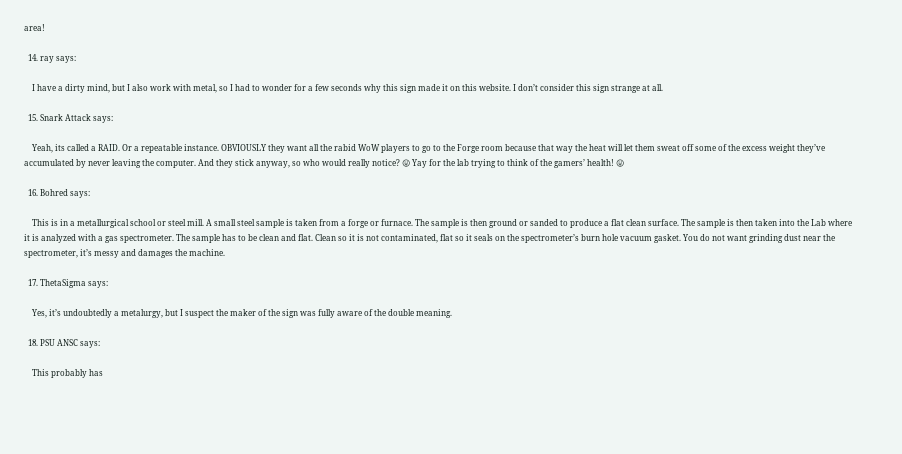area!

  14. ray says:

    I have a dirty mind, but I also work with metal, so I had to wonder for a few seconds why this sign made it on this website. I don’t consider this sign strange at all.

  15. Snark Attack says:

    Yeah, its called a RAID. Or a repeatable instance. OBVIOUSLY they want all the rabid WoW players to go to the Forge room because that way the heat will let them sweat off some of the excess weight they’ve accumulated by never leaving the computer. And they stick anyway, so who would really notice? 😛 Yay for the lab trying to think of the gamers’ health! 😛

  16. Bohred says:

    This is in a metallurgical school or steel mill. A small steel sample is taken from a forge or furnace. The sample is then ground or sanded to produce a flat clean surface. The sample is then taken into the Lab where it is analyzed with a gas spectrometer. The sample has to be clean and flat. Clean so it is not contaminated, flat so it seals on the spectrometer’s burn hole vacuum gasket. You do not want grinding dust near the spectrometer, it’s messy and damages the machine.

  17. ThetaSigma says:

    Yes, it’s undoubtedly a metalurgy, but I suspect the maker of the sign was fully aware of the double meaning.

  18. PSU ANSC says:

    This probably has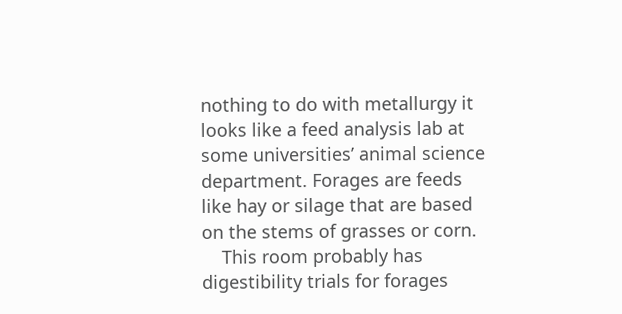nothing to do with metallurgy it looks like a feed analysis lab at some universities’ animal science department. Forages are feeds like hay or silage that are based on the stems of grasses or corn.
    This room probably has digestibility trials for forages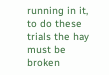running in it, to do these trials the hay must be broken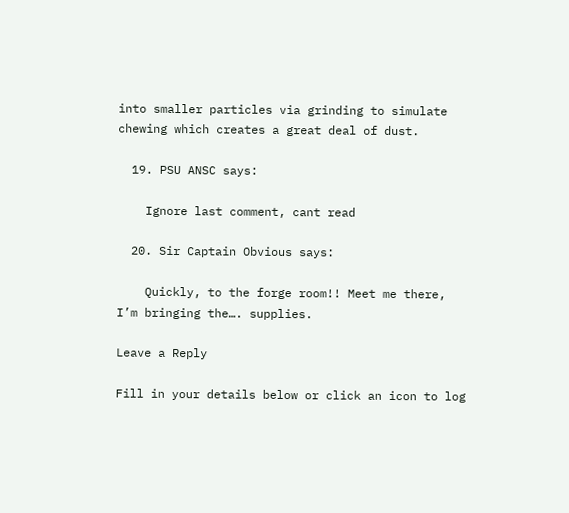into smaller particles via grinding to simulate chewing which creates a great deal of dust.

  19. PSU ANSC says:

    Ignore last comment, cant read

  20. Sir Captain Obvious says:

    Quickly, to the forge room!! Meet me there, I’m bringing the…. supplies.

Leave a Reply

Fill in your details below or click an icon to log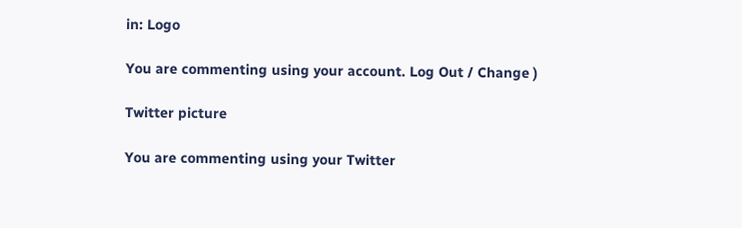in: Logo

You are commenting using your account. Log Out / Change )

Twitter picture

You are commenting using your Twitter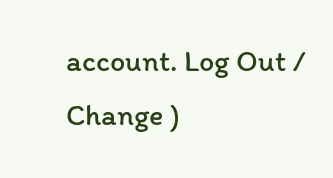account. Log Out / Change )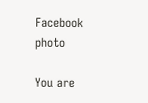Facebook photo

You are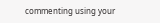commenting using your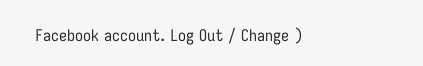Facebook account. Log Out / Change )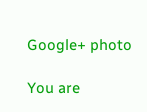Google+ photo

You are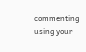commenting using your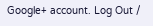Google+ account. Log Out /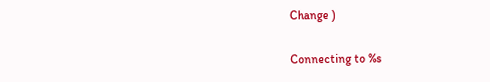Change )

Connecting to %s